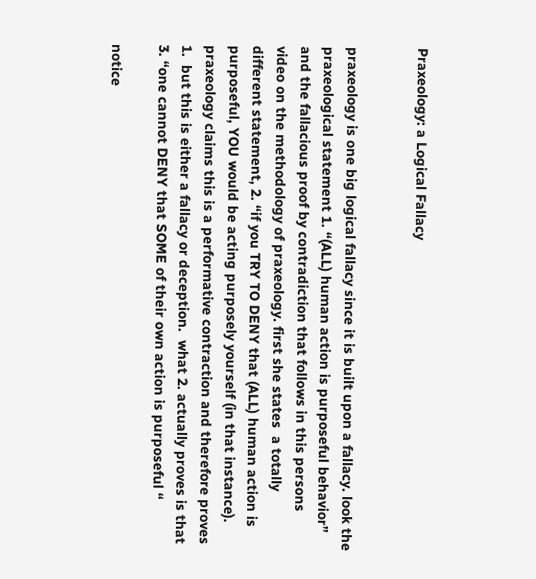Praxeology: a Logical Fallacy


praxeology is one big logical fallacy since it is built upon a fallacy. look the praxeological statement 1. “(ALL) human action is purposeful behavior” and the fallacious proof by contradiction that follows in this persons video on the methodology of praxeology. first she states  a totally different statement, 2. “if you TRY TO DENY that (ALL) human action is purposeful, YOU would be acting purposely yourself (in that instance). praxeology claims this is a performative contraction and therefore proves 1.  but this is either a fallacy or deception.  what 2. actually proves is that 3. “one cannot DENY that SOME of their own action is purposeful “

notice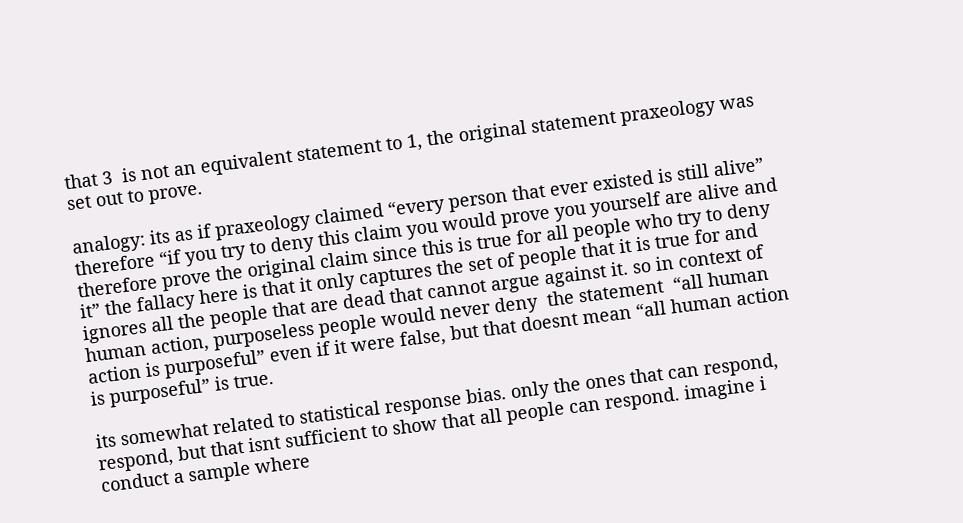that 3  is not an equivalent statement to 1, the original statement praxeology was set out to prove.

analogy: its as if praxeology claimed “every person that ever existed is still alive” therefore “if you try to deny this claim you would prove you yourself are alive and therefore prove the original claim since this is true for all people who try to deny it” the fallacy here is that it only captures the set of people that it is true for and ignores all the people that are dead that cannot argue against it. so in context of human action, purposeless people would never deny  the statement  “all human action is purposeful” even if it were false, but that doesnt mean “all human action is purposeful” is true.

its somewhat related to statistical response bias. only the ones that can respond, respond, but that isnt sufficient to show that all people can respond. imagine i conduct a sample where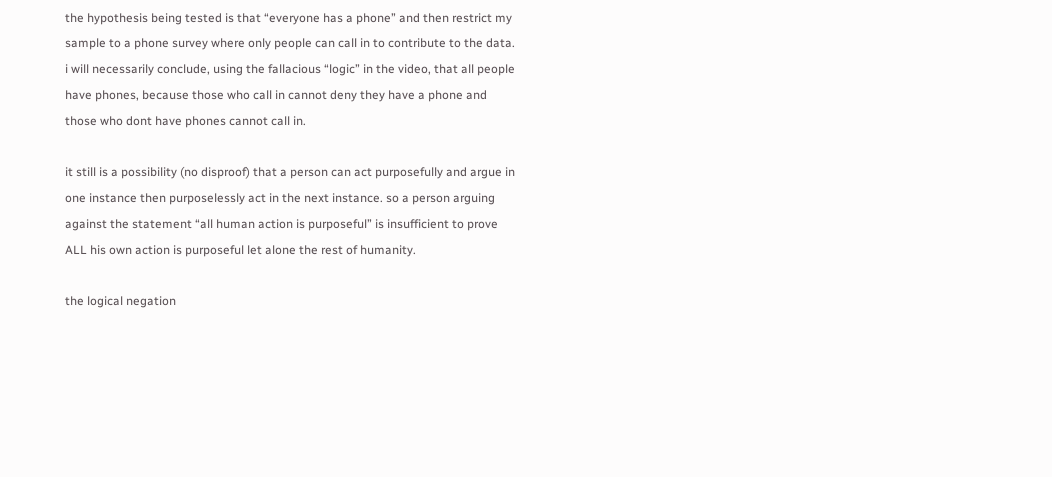the hypothesis being tested is that “everyone has a phone” and then restrict my sample to a phone survey where only people can call in to contribute to the data.  i will necessarily conclude, using the fallacious “logic” in the video, that all people have phones, because those who call in cannot deny they have a phone and those who dont have phones cannot call in.

it still is a possibility (no disproof) that a person can act purposefully and argue in one instance then purposelessly act in the next instance. so a person arguing against the statement “all human action is purposeful” is insufficient to prove ALL his own action is purposeful let alone the rest of humanity.

the logical negation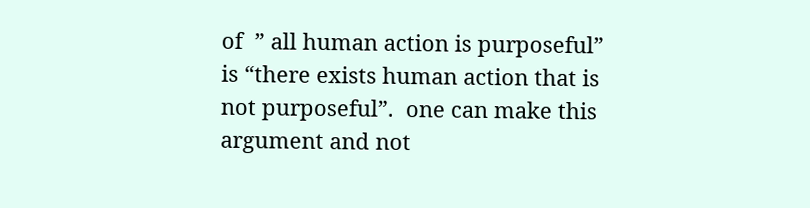of  ” all human action is purposeful” is “there exists human action that is not purposeful”.  one can make this argument and not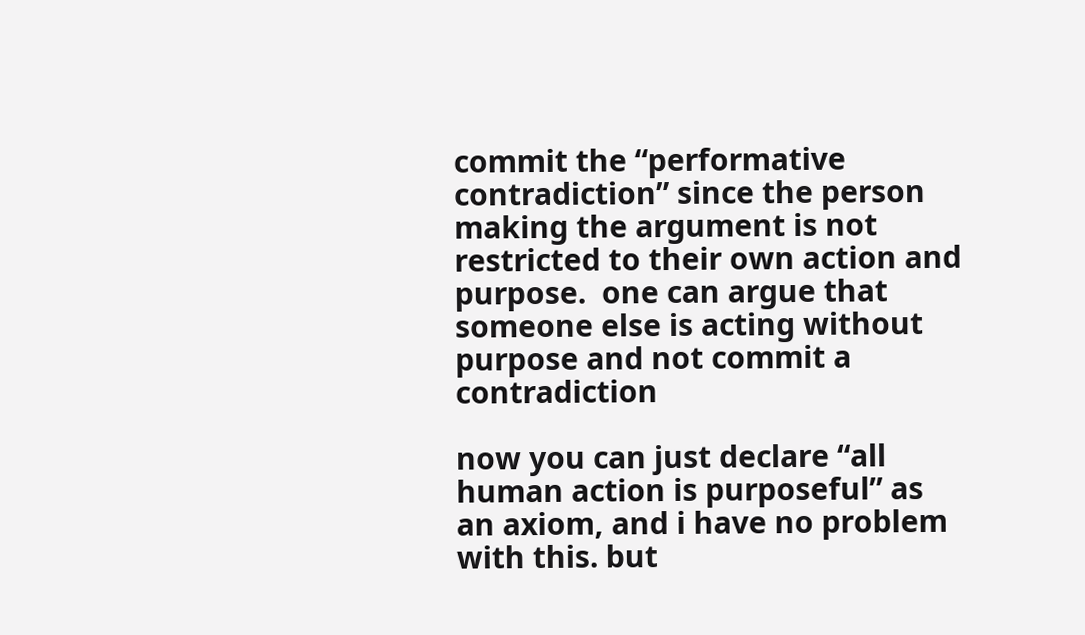commit the “performative contradiction” since the person making the argument is not restricted to their own action and purpose.  one can argue that someone else is acting without purpose and not commit a contradiction

now you can just declare “all human action is purposeful” as an axiom, and i have no problem with this. but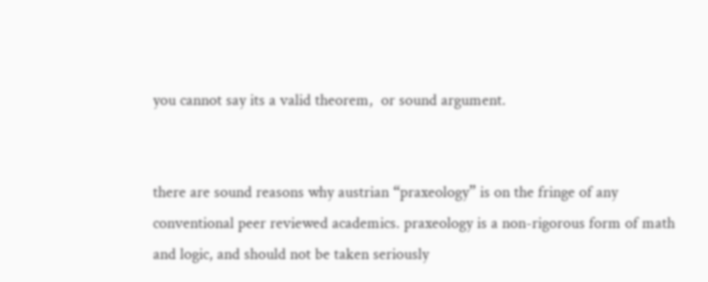you cannot say its a valid theorem,  or sound argument.


there are sound reasons why austrian “praxeology” is on the fringe of any conventional peer reviewed academics. praxeology is a non-rigorous form of math and logic, and should not be taken seriously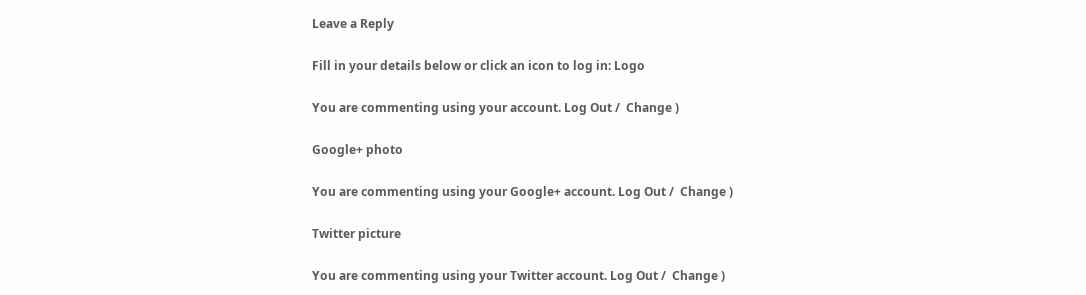Leave a Reply

Fill in your details below or click an icon to log in: Logo

You are commenting using your account. Log Out /  Change )

Google+ photo

You are commenting using your Google+ account. Log Out /  Change )

Twitter picture

You are commenting using your Twitter account. Log Out /  Change )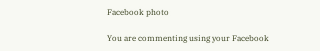Facebook photo

You are commenting using your Facebook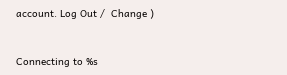account. Log Out /  Change )


Connecting to %s